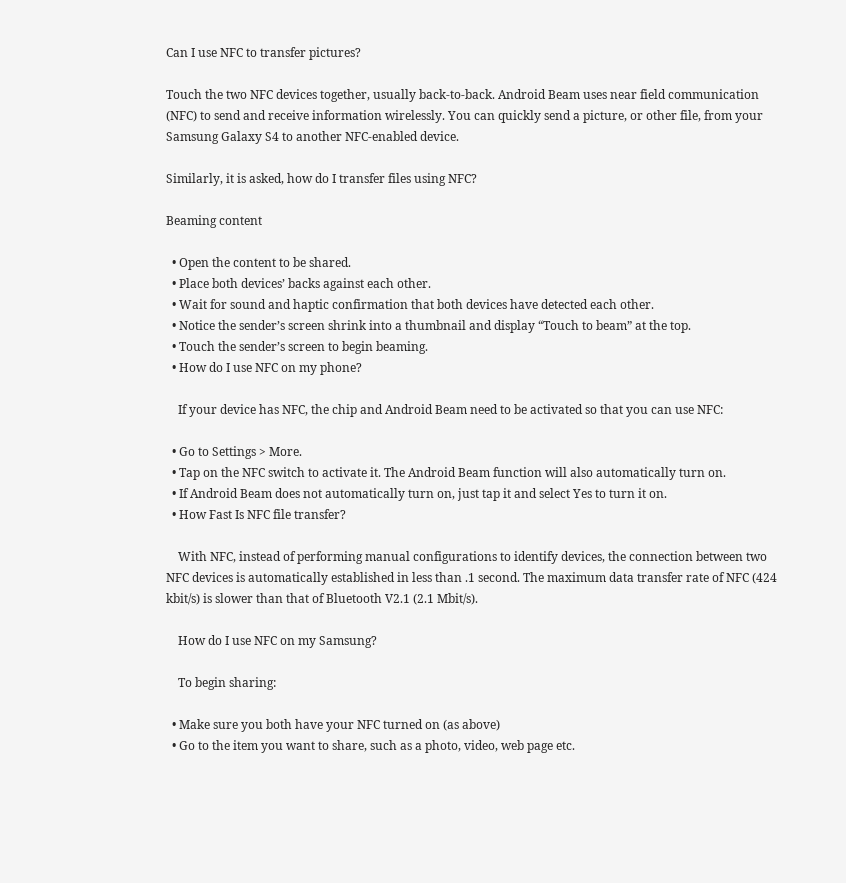Can I use NFC to transfer pictures?

Touch the two NFC devices together, usually back-to-back. Android Beam uses near field communication (NFC) to send and receive information wirelessly. You can quickly send a picture, or other file, from your Samsung Galaxy S4 to another NFC-enabled device.

Similarly, it is asked, how do I transfer files using NFC?

Beaming content

  • Open the content to be shared.
  • Place both devices’ backs against each other.
  • Wait for sound and haptic confirmation that both devices have detected each other.
  • Notice the sender’s screen shrink into a thumbnail and display “Touch to beam” at the top.
  • Touch the sender’s screen to begin beaming.
  • How do I use NFC on my phone?

    If your device has NFC, the chip and Android Beam need to be activated so that you can use NFC:

  • Go to Settings > More.
  • Tap on the NFC switch to activate it. The Android Beam function will also automatically turn on.
  • If Android Beam does not automatically turn on, just tap it and select Yes to turn it on.
  • How Fast Is NFC file transfer?

    With NFC, instead of performing manual configurations to identify devices, the connection between two NFC devices is automatically established in less than .1 second. The maximum data transfer rate of NFC (424 kbit/s) is slower than that of Bluetooth V2.1 (2.1 Mbit/s).

    How do I use NFC on my Samsung?

    To begin sharing:

  • Make sure you both have your NFC turned on (as above)
  • Go to the item you want to share, such as a photo, video, web page etc.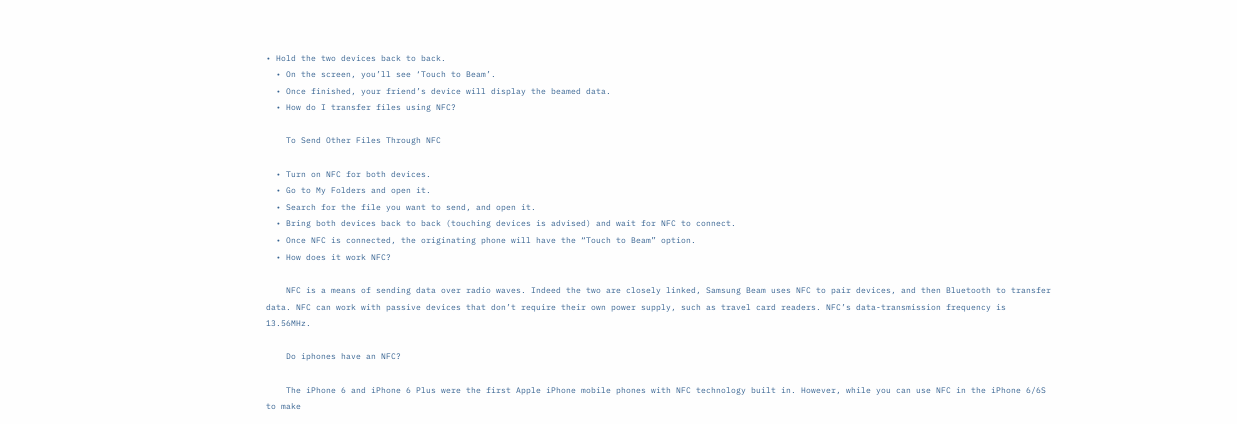• Hold the two devices back to back.
  • On the screen, you’ll see ‘Touch to Beam’.
  • Once finished, your friend’s device will display the beamed data.
  • How do I transfer files using NFC?

    To Send Other Files Through NFC

  • Turn on NFC for both devices.
  • Go to My Folders and open it.
  • Search for the file you want to send, and open it.
  • Bring both devices back to back (touching devices is advised) and wait for NFC to connect.
  • Once NFC is connected, the originating phone will have the “Touch to Beam” option.
  • How does it work NFC?

    NFC is a means of sending data over radio waves. Indeed the two are closely linked, Samsung Beam uses NFC to pair devices, and then Bluetooth to transfer data. NFC can work with passive devices that don’t require their own power supply, such as travel card readers. NFC’s data-transmission frequency is 13.56MHz.

    Do iphones have an NFC?

    The iPhone 6 and iPhone 6 Plus were the first Apple iPhone mobile phones with NFC technology built in. However, while you can use NFC in the iPhone 6/6S to make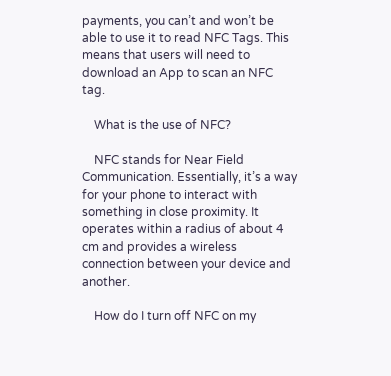payments, you can’t and won’t be able to use it to read NFC Tags. This means that users will need to download an App to scan an NFC tag.

    What is the use of NFC?

    NFC stands for Near Field Communication. Essentially, it’s a way for your phone to interact with something in close proximity. It operates within a radius of about 4 cm and provides a wireless connection between your device and another.

    How do I turn off NFC on my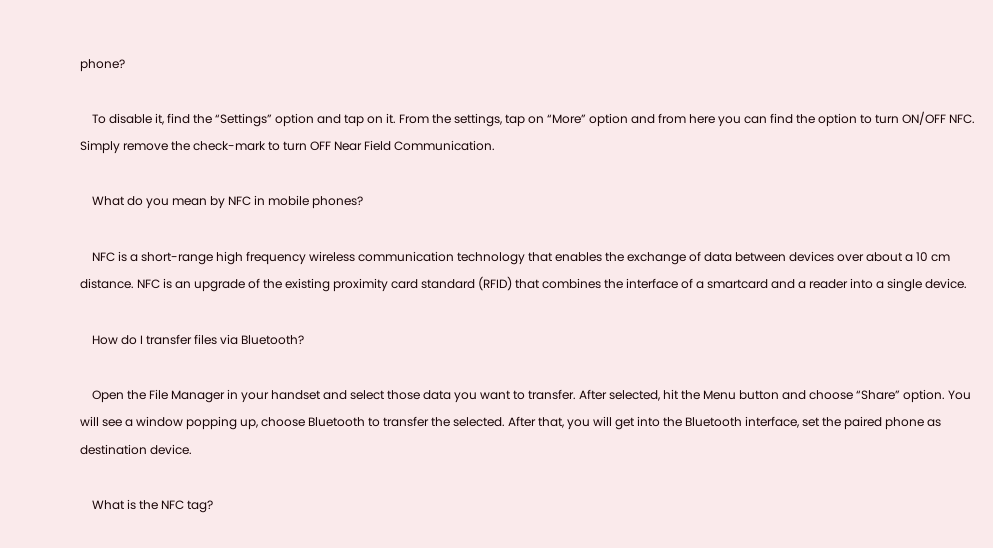phone?

    To disable it, find the “Settings” option and tap on it. From the settings, tap on “More” option and from here you can find the option to turn ON/OFF NFC. Simply remove the check-mark to turn OFF Near Field Communication.

    What do you mean by NFC in mobile phones?

    NFC is a short-range high frequency wireless communication technology that enables the exchange of data between devices over about a 10 cm distance. NFC is an upgrade of the existing proximity card standard (RFID) that combines the interface of a smartcard and a reader into a single device.

    How do I transfer files via Bluetooth?

    Open the File Manager in your handset and select those data you want to transfer. After selected, hit the Menu button and choose “Share” option. You will see a window popping up, choose Bluetooth to transfer the selected. After that, you will get into the Bluetooth interface, set the paired phone as destination device.

    What is the NFC tag?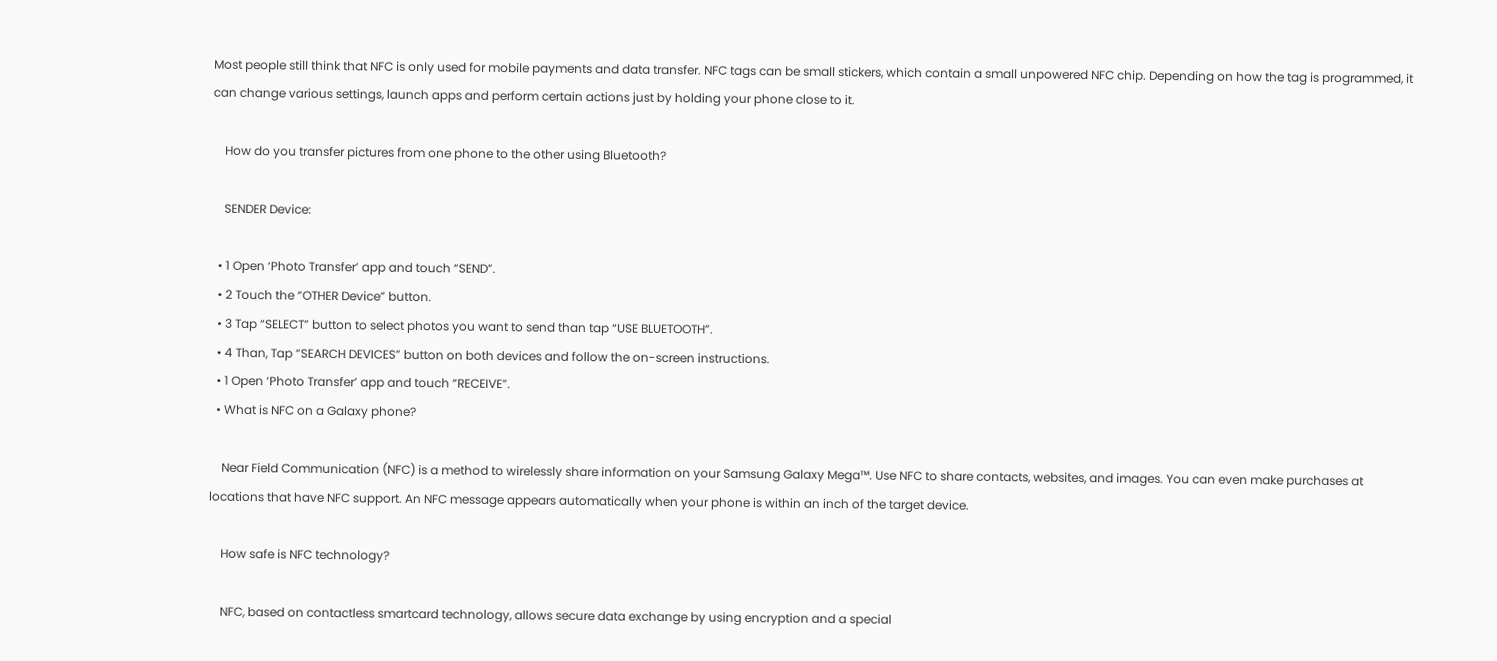Most people still think that NFC is only used for mobile payments and data transfer. NFC tags can be small stickers, which contain a small unpowered NFC chip. Depending on how the tag is programmed, it can change various settings, launch apps and perform certain actions just by holding your phone close to it.

    How do you transfer pictures from one phone to the other using Bluetooth?

    SENDER Device:

  • 1 Open ‘Photo Transfer’ app and touch “SEND”.
  • 2 Touch the “OTHER Device” button.
  • 3 Tap “SELECT” button to select photos you want to send than tap “USE BLUETOOTH”.
  • 4 Than, Tap “SEARCH DEVICES” button on both devices and follow the on-screen instructions.
  • 1 Open ‘Photo Transfer’ app and touch “RECEIVE”.
  • What is NFC on a Galaxy phone?

    Near Field Communication (NFC) is a method to wirelessly share information on your Samsung Galaxy Mega™. Use NFC to share contacts, websites, and images. You can even make purchases at locations that have NFC support. An NFC message appears automatically when your phone is within an inch of the target device.

    How safe is NFC technology?

    NFC, based on contactless smartcard technology, allows secure data exchange by using encryption and a special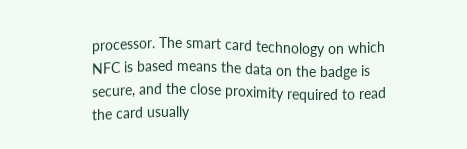processor. The smart card technology on which NFC is based means the data on the badge is secure, and the close proximity required to read the card usually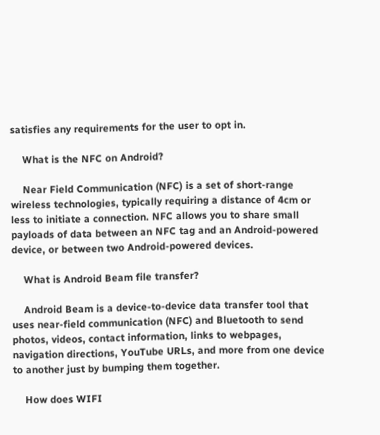satisfies any requirements for the user to opt in.

    What is the NFC on Android?

    Near Field Communication (NFC) is a set of short-range wireless technologies, typically requiring a distance of 4cm or less to initiate a connection. NFC allows you to share small payloads of data between an NFC tag and an Android-powered device, or between two Android-powered devices.

    What is Android Beam file transfer?

    Android Beam is a device-to-device data transfer tool that uses near-field communication (NFC) and Bluetooth to send photos, videos, contact information, links to webpages, navigation directions, YouTube URLs, and more from one device to another just by bumping them together.

    How does WIFI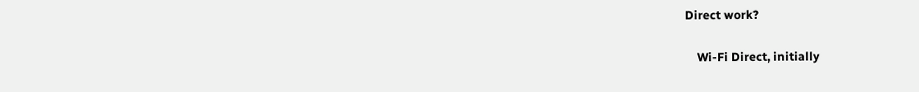Direct work?

    Wi-Fi Direct, initially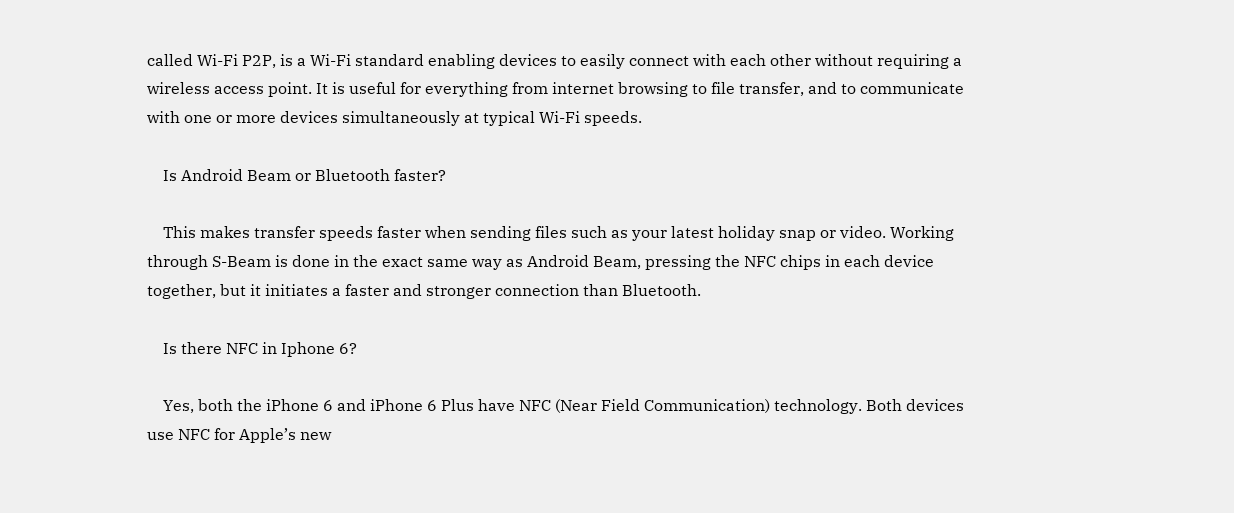called Wi-Fi P2P, is a Wi-Fi standard enabling devices to easily connect with each other without requiring a wireless access point. It is useful for everything from internet browsing to file transfer, and to communicate with one or more devices simultaneously at typical Wi-Fi speeds.

    Is Android Beam or Bluetooth faster?

    This makes transfer speeds faster when sending files such as your latest holiday snap or video. Working through S-Beam is done in the exact same way as Android Beam, pressing the NFC chips in each device together, but it initiates a faster and stronger connection than Bluetooth.

    Is there NFC in Iphone 6?

    Yes, both the iPhone 6 and iPhone 6 Plus have NFC (Near Field Communication) technology. Both devices use NFC for Apple’s new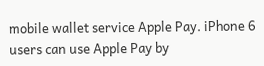mobile wallet service Apple Pay. iPhone 6 users can use Apple Pay by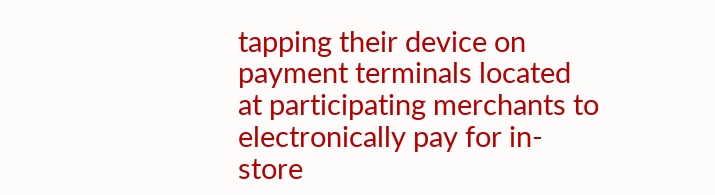tapping their device on payment terminals located at participating merchants to electronically pay for in-store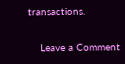transactions.

    Leave a Comment